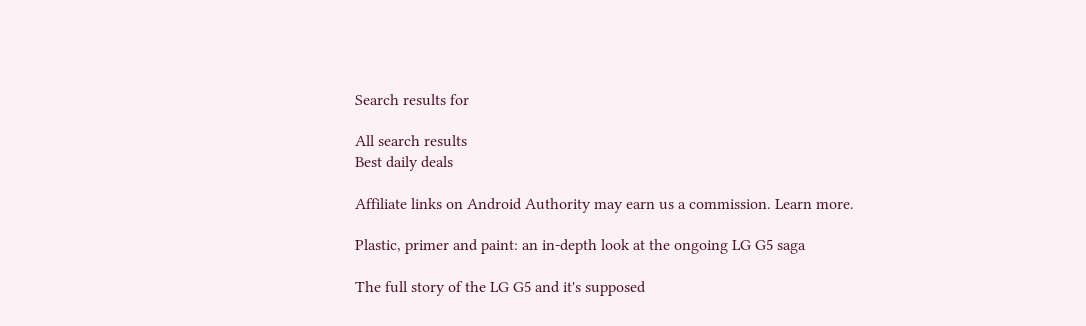Search results for

All search results
Best daily deals

Affiliate links on Android Authority may earn us a commission. Learn more.

Plastic, primer and paint: an in-depth look at the ongoing LG G5 saga

The full story of the LG G5 and it's supposed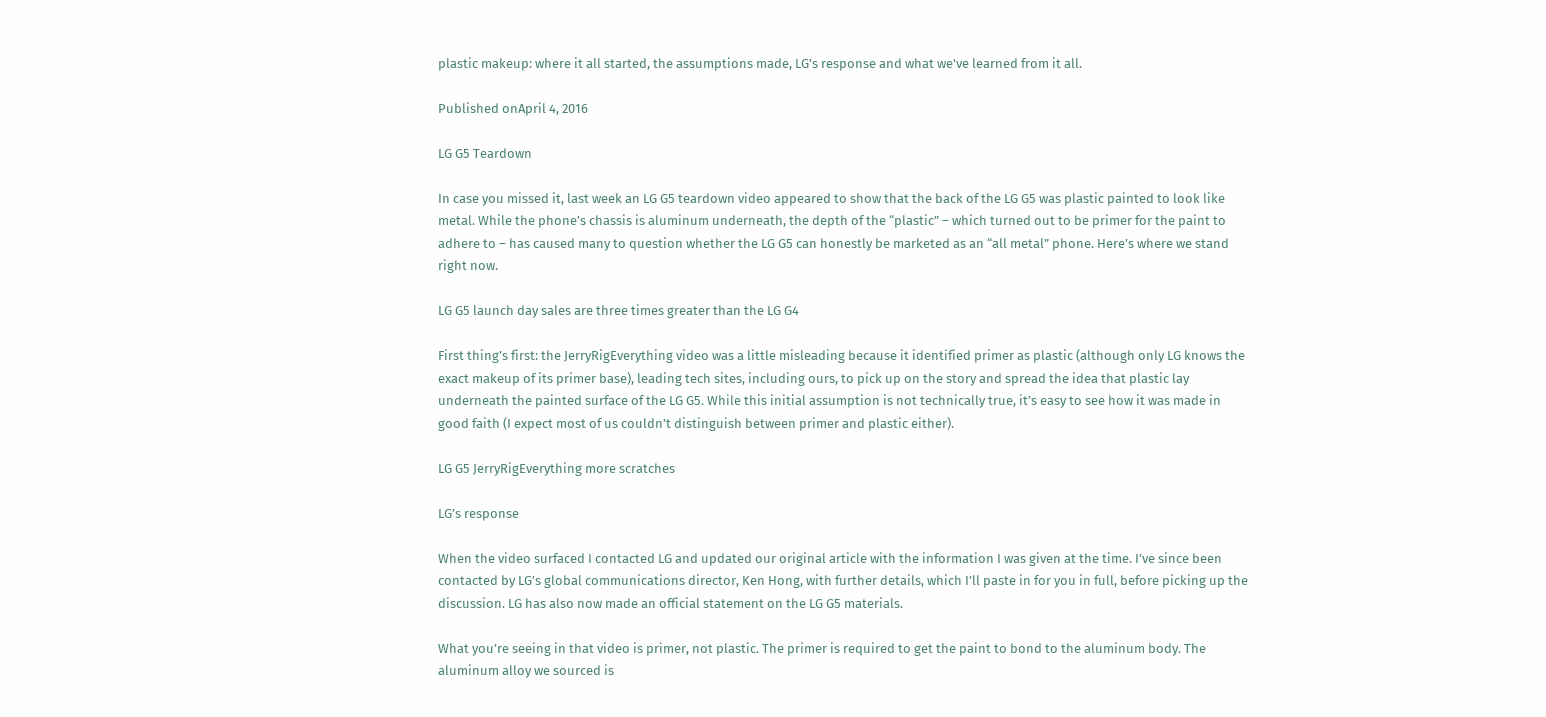plastic makeup: where it all started, the assumptions made, LG's response and what we've learned from it all.

Published onApril 4, 2016

LG G5 Teardown

In case you missed it, last week an LG G5 teardown video appeared to show that the back of the LG G5 was plastic painted to look like metal. While the phone’s chassis is aluminum underneath, the depth of the “plastic” – which turned out to be primer for the paint to adhere to – has caused many to question whether the LG G5 can honestly be marketed as an “all metal” phone. Here’s where we stand right now.

LG G5 launch day sales are three times greater than the LG G4

First thing’s first: the JerryRigEverything video was a little misleading because it identified primer as plastic (although only LG knows the exact makeup of its primer base), leading tech sites, including ours, to pick up on the story and spread the idea that plastic lay underneath the painted surface of the LG G5. While this initial assumption is not technically true, it’s easy to see how it was made in good faith (I expect most of us couldn’t distinguish between primer and plastic either).

LG G5 JerryRigEverything more scratches

LG’s response

When the video surfaced I contacted LG and updated our original article with the information I was given at the time. I’ve since been contacted by LG’s global communications director, Ken Hong, with further details, which I’ll paste in for you in full, before picking up the discussion. LG has also now made an official statement on the LG G5 materials.

What you’re seeing in that video is primer, not plastic. The primer is required to get the paint to bond to the aluminum body. The aluminum alloy we sourced is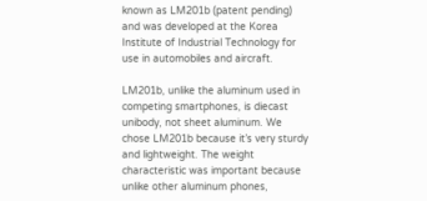known as LM201b (patent pending) and was developed at the Korea Institute of Industrial Technology for use in automobiles and aircraft.

LM201b, unlike the aluminum used in competing smartphones, is diecast unibody, not sheet aluminum. We chose LM201b because it’s very sturdy and lightweight. The weight characteristic was important because unlike other aluminum phones,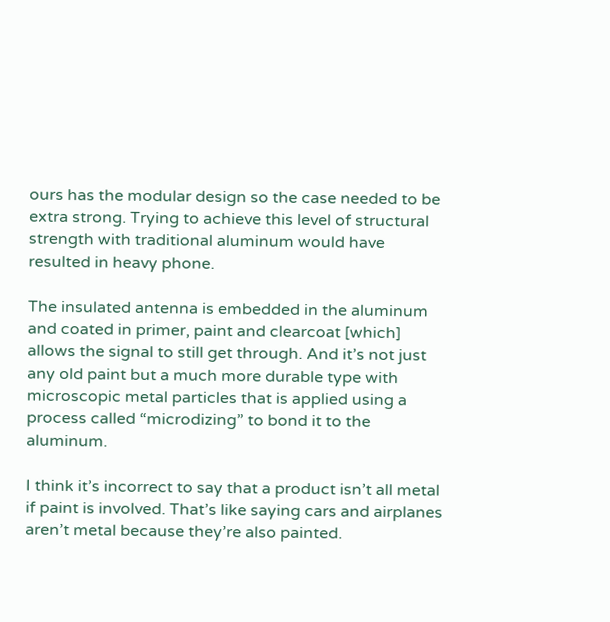ours has the modular design so the case needed to be extra strong. Trying to achieve this level of structural strength with traditional aluminum would have resulted in heavy phone.

The insulated antenna is embedded in the aluminum and coated in primer, paint and clearcoat [which] allows the signal to still get through. And it’s not just any old paint but a much more durable type with microscopic metal particles that is applied using a process called “microdizing” to bond it to the aluminum.

I think it’s incorrect to say that a product isn’t all metal if paint is involved. That’s like saying cars and airplanes aren’t metal because they’re also painted.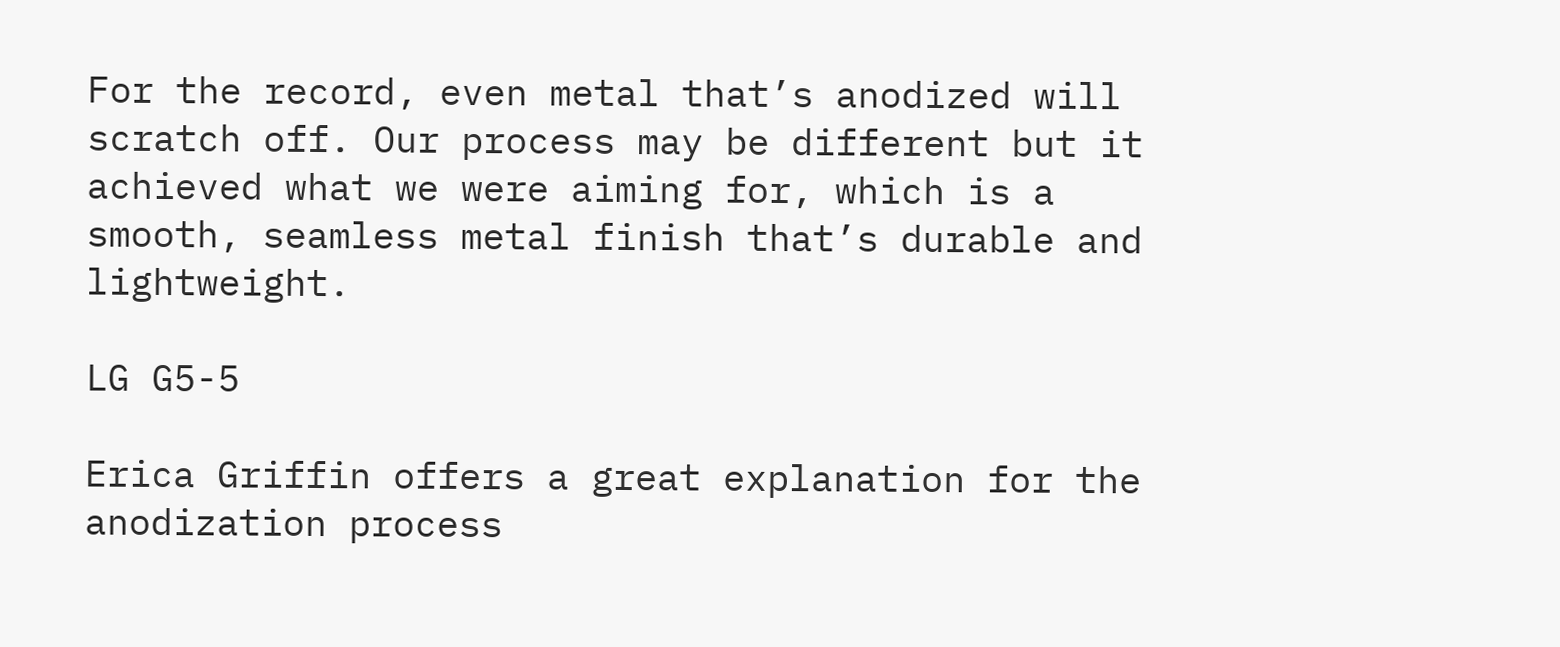For the record, even metal that’s anodized will scratch off. Our process may be different but it achieved what we were aiming for, which is a smooth, seamless metal finish that’s durable and lightweight.

LG G5-5

Erica Griffin offers a great explanation for the anodization process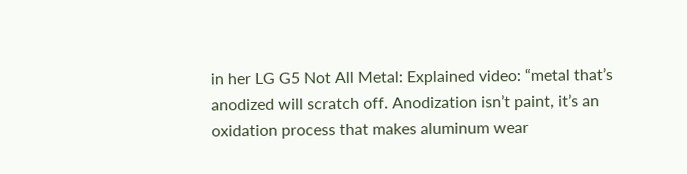in her LG G5 Not All Metal: Explained video: “metal that’s anodized will scratch off. Anodization isn’t paint, it’s an oxidation process that makes aluminum wear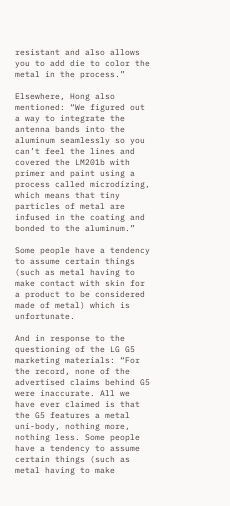resistant and also allows you to add die to color the metal in the process.”

Elsewhere, Hong also mentioned: “We figured out a way to integrate the antenna bands into the aluminum seamlessly so you can’t feel the lines and covered the LM201b with primer and paint using a process called microdizing, which means that tiny particles of metal are infused in the coating and bonded to the aluminum.”

Some people have a tendency to assume certain things (such as metal having to make contact with skin for a product to be considered made of metal) which is unfortunate.

And in response to the questioning of the LG G5 marketing materials: “For the record, none of the advertised claims behind G5 were inaccurate. All we have ever claimed is that the G5 features a metal uni-body, nothing more, nothing less. Some people have a tendency to assume certain things (such as metal having to make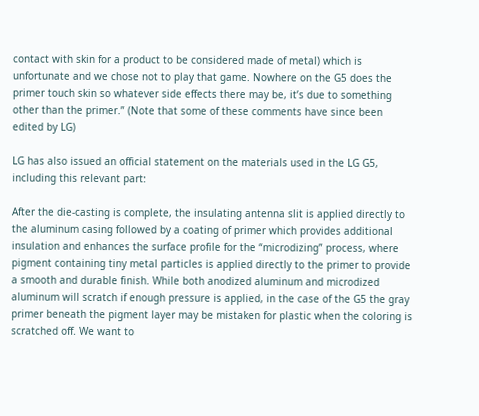contact with skin for a product to be considered made of metal) which is unfortunate and we chose not to play that game. Nowhere on the G5 does the primer touch skin so whatever side effects there may be, it’s due to something other than the primer.” (Note that some of these comments have since been edited by LG)

LG has also issued an official statement on the materials used in the LG G5, including this relevant part:

After the die-casting is complete, the insulating antenna slit is applied directly to the aluminum casing followed by a coating of primer which provides additional insulation and enhances the surface profile for the “microdizing” process, where pigment containing tiny metal particles is applied directly to the primer to provide a smooth and durable finish. While both anodized aluminum and microdized aluminum will scratch if enough pressure is applied, in the case of the G5 the gray primer beneath the pigment layer may be mistaken for plastic when the coloring is scratched off. We want to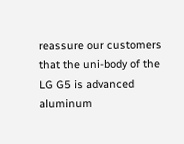reassure our customers that the uni-body of the LG G5 is advanced aluminum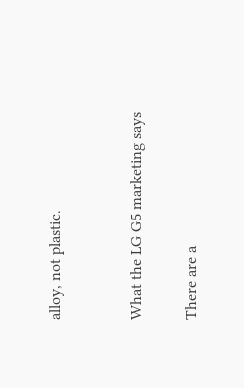alloy, not plastic.


What the LG G5 marketing says

There are a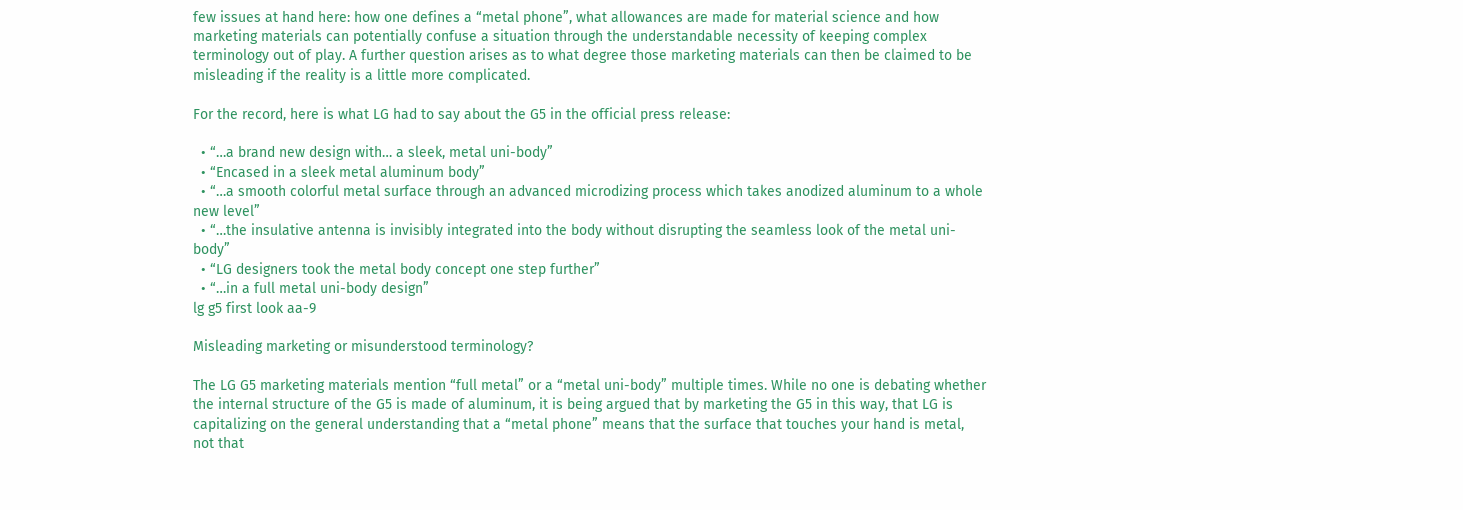few issues at hand here: how one defines a “metal phone”, what allowances are made for material science and how marketing materials can potentially confuse a situation through the understandable necessity of keeping complex terminology out of play. A further question arises as to what degree those marketing materials can then be claimed to be misleading if the reality is a little more complicated.

For the record, here is what LG had to say about the G5 in the official press release:

  • “…a brand new design with… a sleek, metal uni-body”
  • “Encased in a sleek metal aluminum body”
  • “…a smooth colorful metal surface through an advanced microdizing process which takes anodized aluminum to a whole new level”
  • “…the insulative antenna is invisibly integrated into the body without disrupting the seamless look of the metal uni-body”
  • “LG designers took the metal body concept one step further”
  • “…in a full metal uni-body design”
lg g5 first look aa-9

Misleading marketing or misunderstood terminology?

The LG G5 marketing materials mention “full metal” or a “metal uni-body” multiple times. While no one is debating whether the internal structure of the G5 is made of aluminum, it is being argued that by marketing the G5 in this way, that LG is capitalizing on the general understanding that a “metal phone” means that the surface that touches your hand is metal, not that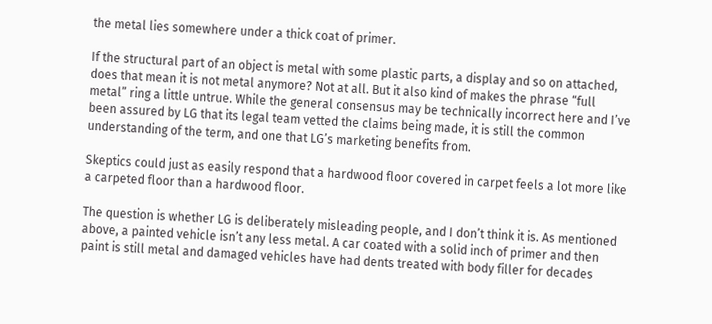the metal lies somewhere under a thick coat of primer.

If the structural part of an object is metal with some plastic parts, a display and so on attached, does that mean it is not metal anymore? Not at all. But it also kind of makes the phrase “full metal” ring a little untrue. While the general consensus may be technically incorrect here and I’ve been assured by LG that its legal team vetted the claims being made, it is still the common understanding of the term, and one that LG’s marketing benefits from.

Skeptics could just as easily respond that a hardwood floor covered in carpet feels a lot more like a carpeted floor than a hardwood floor.

The question is whether LG is deliberately misleading people, and I don’t think it is. As mentioned above, a painted vehicle isn’t any less metal. A car coated with a solid inch of primer and then paint is still metal and damaged vehicles have had dents treated with body filler for decades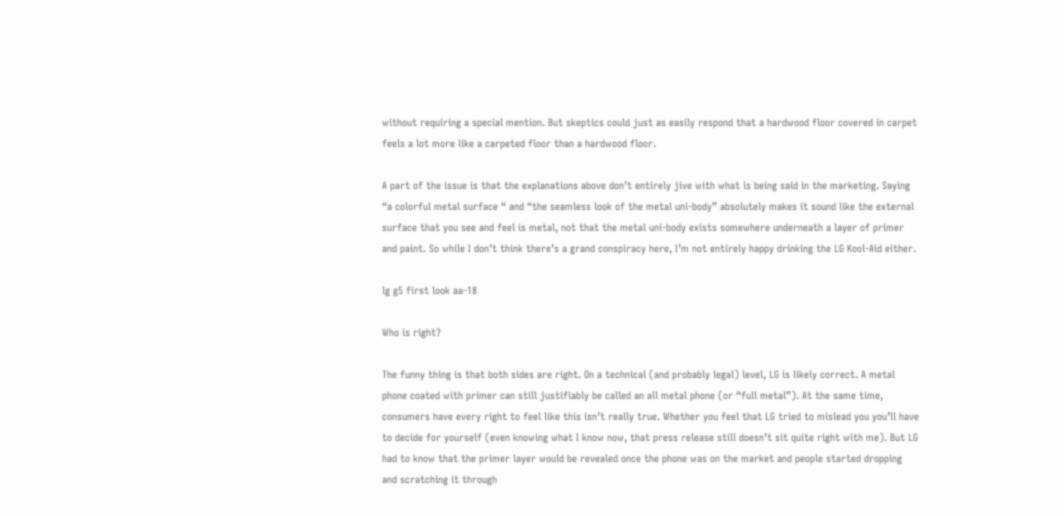without requiring a special mention. But skeptics could just as easily respond that a hardwood floor covered in carpet feels a lot more like a carpeted floor than a hardwood floor.

A part of the issue is that the explanations above don’t entirely jive with what is being said in the marketing. Saying “a colorful metal surface “ and “the seamless look of the metal uni-body” absolutely makes it sound like the external surface that you see and feel is metal, not that the metal uni-body exists somewhere underneath a layer of primer and paint. So while I don’t think there’s a grand conspiracy here, I’m not entirely happy drinking the LG Kool-Aid either.

lg g5 first look aa-18

Who is right?

The funny thing is that both sides are right. On a technical (and probably legal) level, LG is likely correct. A metal phone coated with primer can still justifiably be called an all metal phone (or “full metal”). At the same time, consumers have every right to feel like this isn’t really true. Whether you feel that LG tried to mislead you you’ll have to decide for yourself (even knowing what I know now, that press release still doesn’t sit quite right with me). But LG had to know that the primer layer would be revealed once the phone was on the market and people started dropping and scratching it through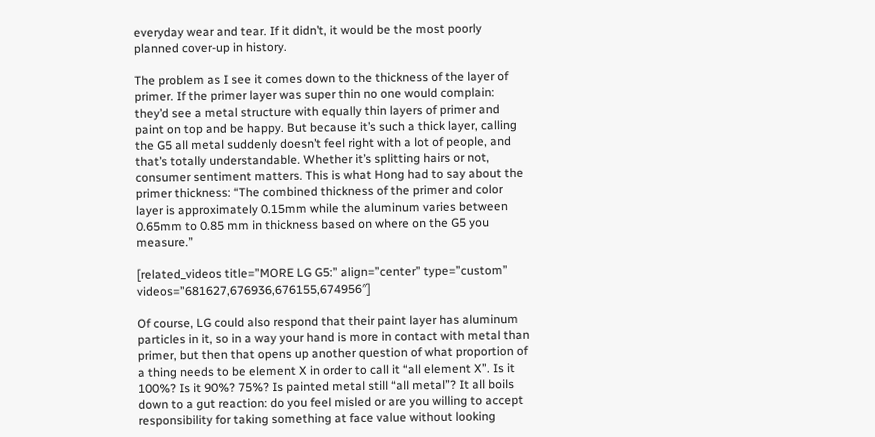everyday wear and tear. If it didn’t, it would be the most poorly planned cover-up in history.

The problem as I see it comes down to the thickness of the layer of primer. If the primer layer was super thin no one would complain: they’d see a metal structure with equally thin layers of primer and paint on top and be happy. But because it’s such a thick layer, calling the G5 all metal suddenly doesn’t feel right with a lot of people, and that’s totally understandable. Whether it’s splitting hairs or not, consumer sentiment matters. This is what Hong had to say about the primer thickness: “The combined thickness of the primer and color layer is approximately 0.15mm while the aluminum varies between 0.65mm to 0.85 mm in thickness based on where on the G5 you measure.”

[related_videos title=”MORE LG G5:” align=”center” type=”custom” videos=”681627,676936,676155,674956″]

Of course, LG could also respond that their paint layer has aluminum particles in it, so in a way your hand is more in contact with metal than primer, but then that opens up another question of what proportion of a thing needs to be element X in order to call it “all element X”. Is it 100%? Is it 90%? 75%? Is painted metal still “all metal”? It all boils down to a gut reaction: do you feel misled or are you willing to accept responsibility for taking something at face value without looking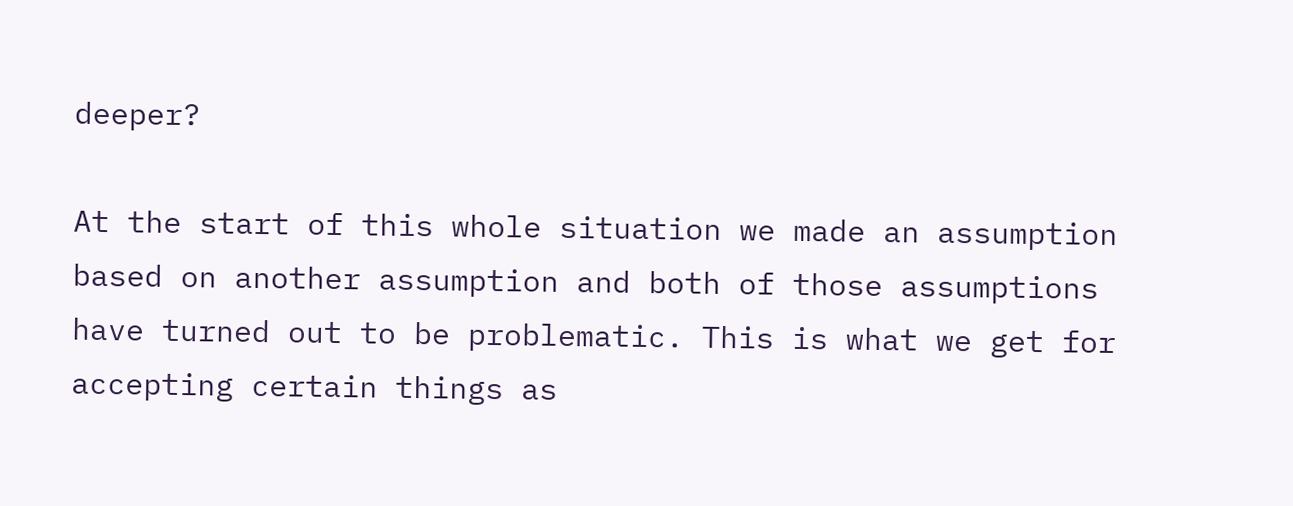deeper?

At the start of this whole situation we made an assumption based on another assumption and both of those assumptions have turned out to be problematic. This is what we get for accepting certain things as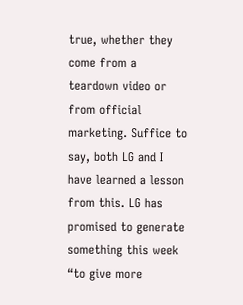true, whether they come from a teardown video or from official marketing. Suffice to say, both LG and I have learned a lesson from this. LG has promised to generate something this week “to give more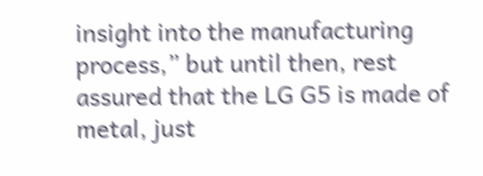insight into the manufacturing process,” but until then, rest assured that the LG G5 is made of metal, just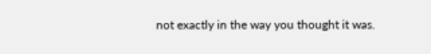not exactly in the way you thought it was.